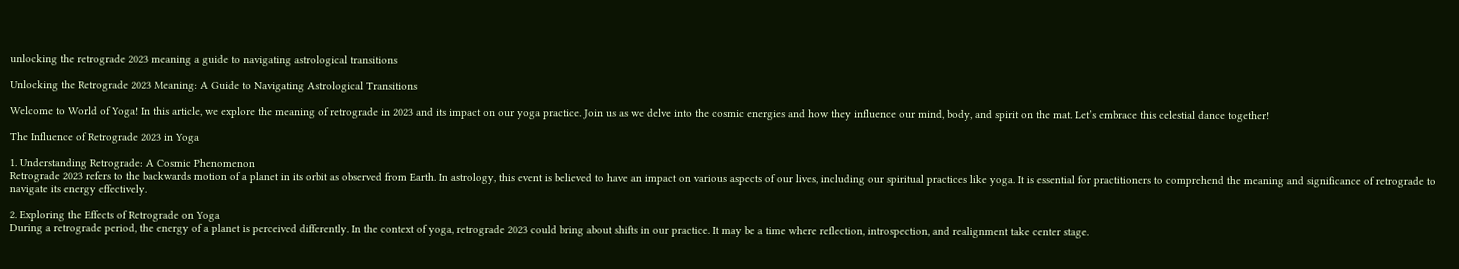unlocking the retrograde 2023 meaning a guide to navigating astrological transitions

Unlocking the Retrograde 2023 Meaning: A Guide to Navigating Astrological Transitions

Welcome to World of Yoga! In this article, we explore the meaning of retrograde in 2023 and its impact on our yoga practice. Join us as we delve into the cosmic energies and how they influence our mind, body, and spirit on the mat. Let’s embrace this celestial dance together!

The Influence of Retrograde 2023 in Yoga

1. Understanding Retrograde: A Cosmic Phenomenon
Retrograde 2023 refers to the backwards motion of a planet in its orbit as observed from Earth. In astrology, this event is believed to have an impact on various aspects of our lives, including our spiritual practices like yoga. It is essential for practitioners to comprehend the meaning and significance of retrograde to navigate its energy effectively.

2. Exploring the Effects of Retrograde on Yoga
During a retrograde period, the energy of a planet is perceived differently. In the context of yoga, retrograde 2023 could bring about shifts in our practice. It may be a time where reflection, introspection, and realignment take center stage.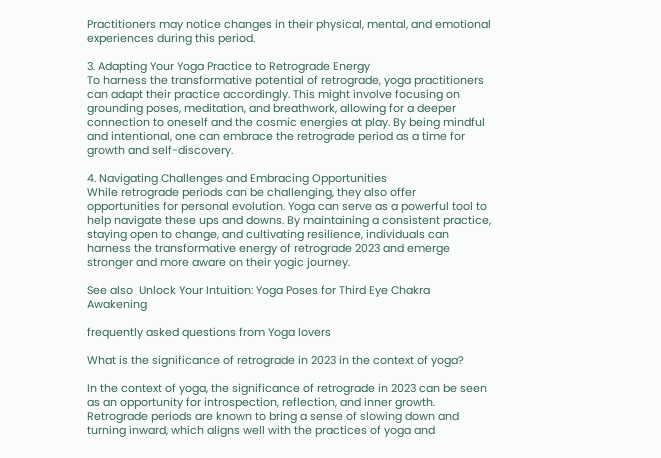Practitioners may notice changes in their physical, mental, and emotional experiences during this period.

3. Adapting Your Yoga Practice to Retrograde Energy
To harness the transformative potential of retrograde, yoga practitioners can adapt their practice accordingly. This might involve focusing on grounding poses, meditation, and breathwork, allowing for a deeper connection to oneself and the cosmic energies at play. By being mindful and intentional, one can embrace the retrograde period as a time for growth and self-discovery.

4. Navigating Challenges and Embracing Opportunities
While retrograde periods can be challenging, they also offer opportunities for personal evolution. Yoga can serve as a powerful tool to help navigate these ups and downs. By maintaining a consistent practice, staying open to change, and cultivating resilience, individuals can harness the transformative energy of retrograde 2023 and emerge stronger and more aware on their yogic journey.

See also  Unlock Your Intuition: Yoga Poses for Third Eye Chakra Awakening

frequently asked questions from Yoga lovers

What is the significance of retrograde in 2023 in the context of yoga?

In the context of yoga, the significance of retrograde in 2023 can be seen as an opportunity for introspection, reflection, and inner growth. Retrograde periods are known to bring a sense of slowing down and turning inward, which aligns well with the practices of yoga and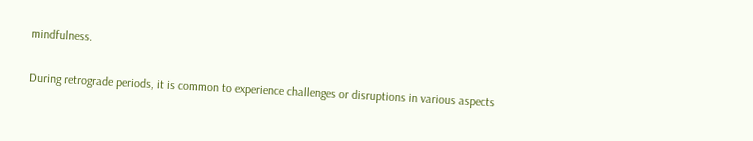mindfulness.

During retrograde periods, it is common to experience challenges or disruptions in various aspects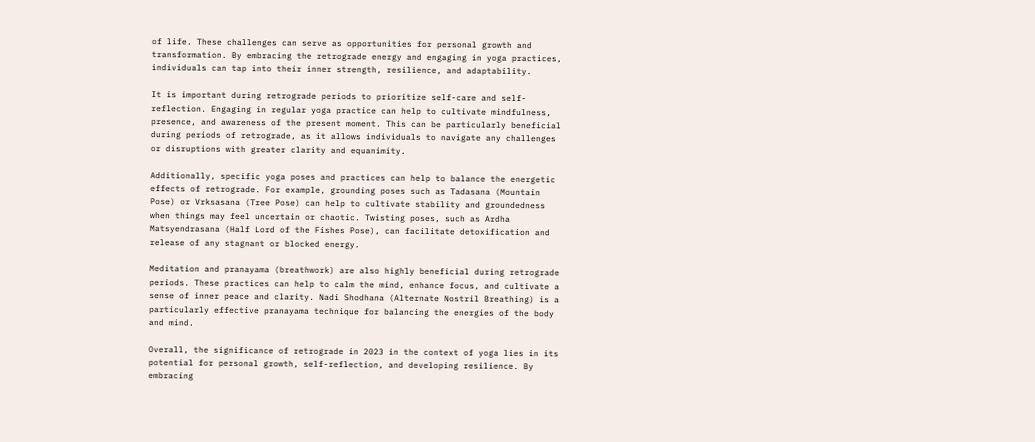of life. These challenges can serve as opportunities for personal growth and transformation. By embracing the retrograde energy and engaging in yoga practices, individuals can tap into their inner strength, resilience, and adaptability.

It is important during retrograde periods to prioritize self-care and self-reflection. Engaging in regular yoga practice can help to cultivate mindfulness, presence, and awareness of the present moment. This can be particularly beneficial during periods of retrograde, as it allows individuals to navigate any challenges or disruptions with greater clarity and equanimity.

Additionally, specific yoga poses and practices can help to balance the energetic effects of retrograde. For example, grounding poses such as Tadasana (Mountain Pose) or Vrksasana (Tree Pose) can help to cultivate stability and groundedness when things may feel uncertain or chaotic. Twisting poses, such as Ardha Matsyendrasana (Half Lord of the Fishes Pose), can facilitate detoxification and release of any stagnant or blocked energy.

Meditation and pranayama (breathwork) are also highly beneficial during retrograde periods. These practices can help to calm the mind, enhance focus, and cultivate a sense of inner peace and clarity. Nadi Shodhana (Alternate Nostril Breathing) is a particularly effective pranayama technique for balancing the energies of the body and mind.

Overall, the significance of retrograde in 2023 in the context of yoga lies in its potential for personal growth, self-reflection, and developing resilience. By embracing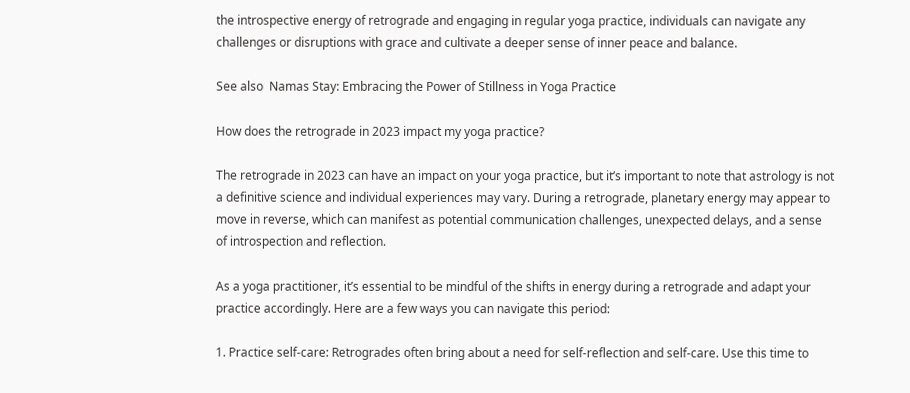the introspective energy of retrograde and engaging in regular yoga practice, individuals can navigate any challenges or disruptions with grace and cultivate a deeper sense of inner peace and balance.

See also  Namas Stay: Embracing the Power of Stillness in Yoga Practice

How does the retrograde in 2023 impact my yoga practice?

The retrograde in 2023 can have an impact on your yoga practice, but it’s important to note that astrology is not a definitive science and individual experiences may vary. During a retrograde, planetary energy may appear to move in reverse, which can manifest as potential communication challenges, unexpected delays, and a sense of introspection and reflection.

As a yoga practitioner, it’s essential to be mindful of the shifts in energy during a retrograde and adapt your practice accordingly. Here are a few ways you can navigate this period:

1. Practice self-care: Retrogrades often bring about a need for self-reflection and self-care. Use this time to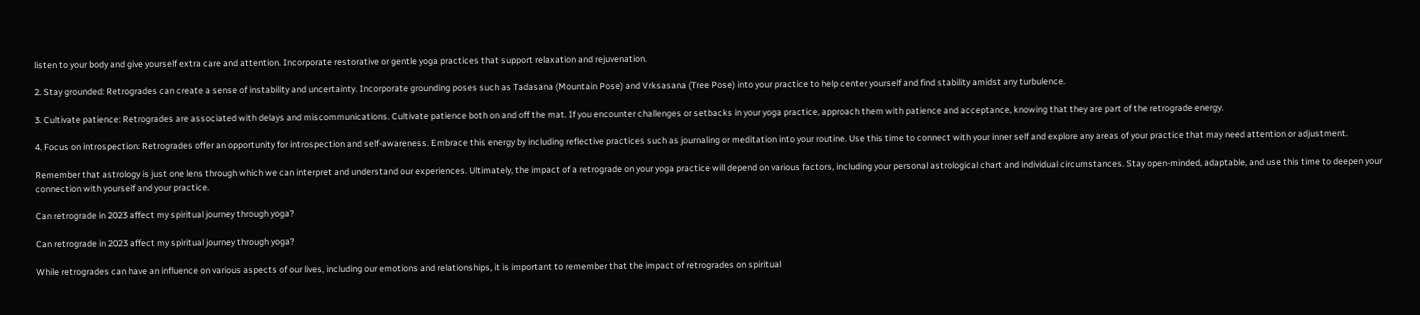listen to your body and give yourself extra care and attention. Incorporate restorative or gentle yoga practices that support relaxation and rejuvenation.

2. Stay grounded: Retrogrades can create a sense of instability and uncertainty. Incorporate grounding poses such as Tadasana (Mountain Pose) and Vrksasana (Tree Pose) into your practice to help center yourself and find stability amidst any turbulence.

3. Cultivate patience: Retrogrades are associated with delays and miscommunications. Cultivate patience both on and off the mat. If you encounter challenges or setbacks in your yoga practice, approach them with patience and acceptance, knowing that they are part of the retrograde energy.

4. Focus on introspection: Retrogrades offer an opportunity for introspection and self-awareness. Embrace this energy by including reflective practices such as journaling or meditation into your routine. Use this time to connect with your inner self and explore any areas of your practice that may need attention or adjustment.

Remember that astrology is just one lens through which we can interpret and understand our experiences. Ultimately, the impact of a retrograde on your yoga practice will depend on various factors, including your personal astrological chart and individual circumstances. Stay open-minded, adaptable, and use this time to deepen your connection with yourself and your practice.

Can retrograde in 2023 affect my spiritual journey through yoga?

Can retrograde in 2023 affect my spiritual journey through yoga?

While retrogrades can have an influence on various aspects of our lives, including our emotions and relationships, it is important to remember that the impact of retrogrades on spiritual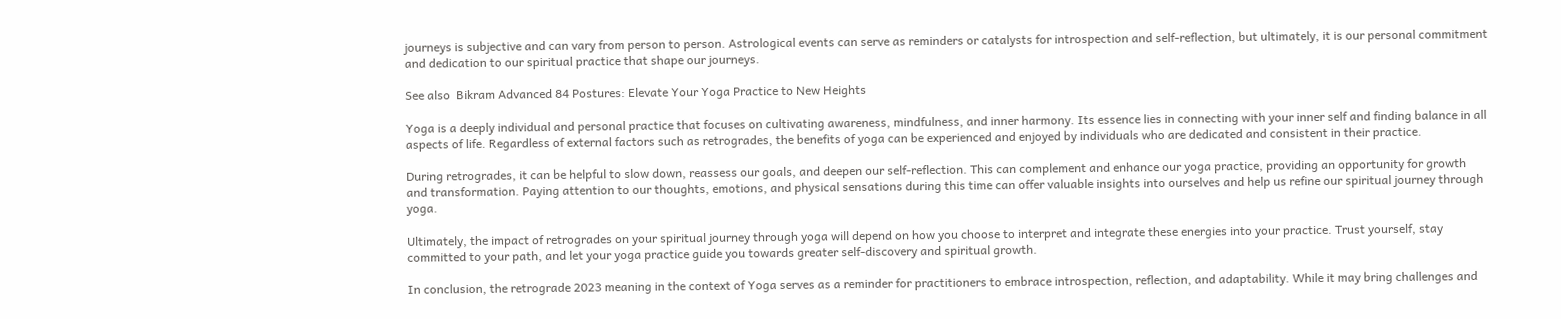journeys is subjective and can vary from person to person. Astrological events can serve as reminders or catalysts for introspection and self-reflection, but ultimately, it is our personal commitment and dedication to our spiritual practice that shape our journeys.

See also  Bikram Advanced 84 Postures: Elevate Your Yoga Practice to New Heights

Yoga is a deeply individual and personal practice that focuses on cultivating awareness, mindfulness, and inner harmony. Its essence lies in connecting with your inner self and finding balance in all aspects of life. Regardless of external factors such as retrogrades, the benefits of yoga can be experienced and enjoyed by individuals who are dedicated and consistent in their practice.

During retrogrades, it can be helpful to slow down, reassess our goals, and deepen our self-reflection. This can complement and enhance our yoga practice, providing an opportunity for growth and transformation. Paying attention to our thoughts, emotions, and physical sensations during this time can offer valuable insights into ourselves and help us refine our spiritual journey through yoga.

Ultimately, the impact of retrogrades on your spiritual journey through yoga will depend on how you choose to interpret and integrate these energies into your practice. Trust yourself, stay committed to your path, and let your yoga practice guide you towards greater self-discovery and spiritual growth.

In conclusion, the retrograde 2023 meaning in the context of Yoga serves as a reminder for practitioners to embrace introspection, reflection, and adaptability. While it may bring challenges and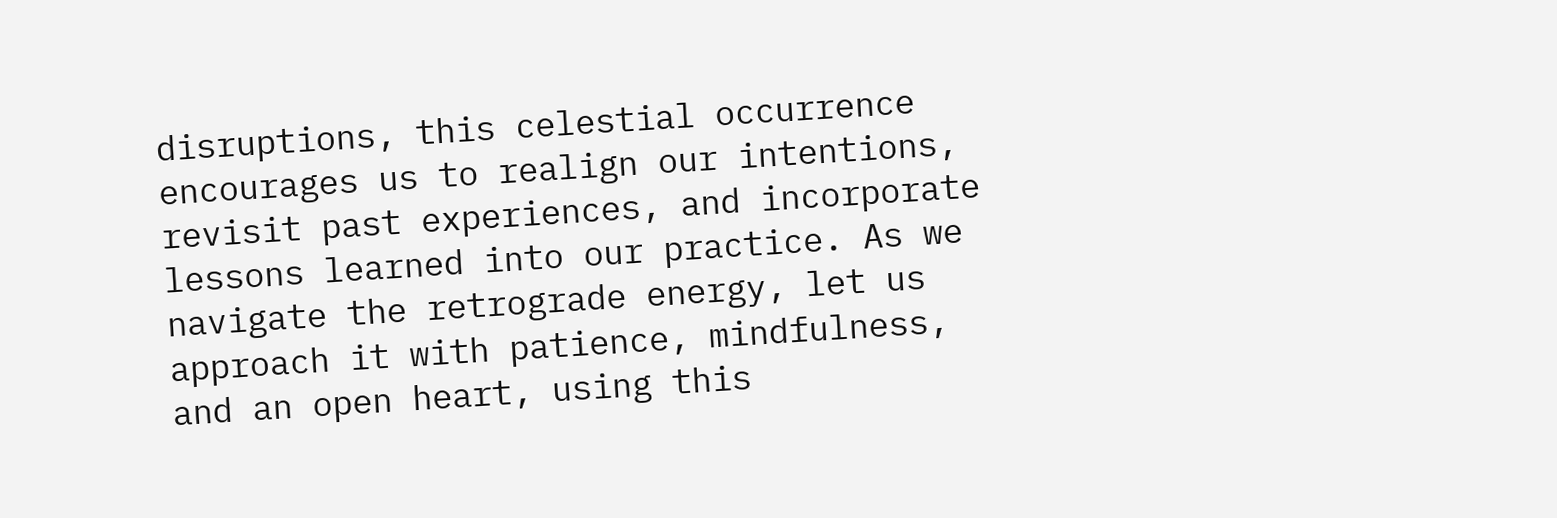disruptions, this celestial occurrence encourages us to realign our intentions, revisit past experiences, and incorporate lessons learned into our practice. As we navigate the retrograde energy, let us approach it with patience, mindfulness, and an open heart, using this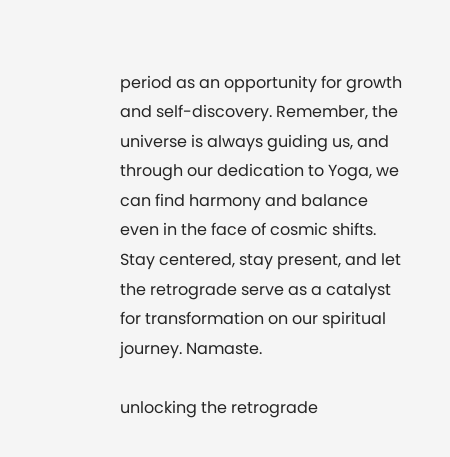period as an opportunity for growth and self-discovery. Remember, the universe is always guiding us, and through our dedication to Yoga, we can find harmony and balance even in the face of cosmic shifts. Stay centered, stay present, and let the retrograde serve as a catalyst for transformation on our spiritual journey. Namaste.

unlocking the retrograde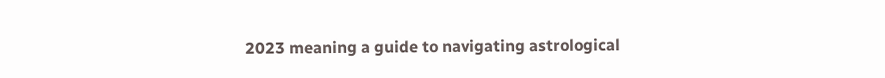2023 meaning a guide to navigating astrological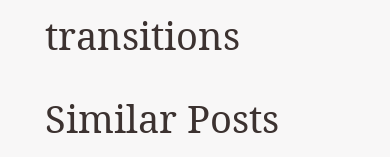transitions

Similar Posts